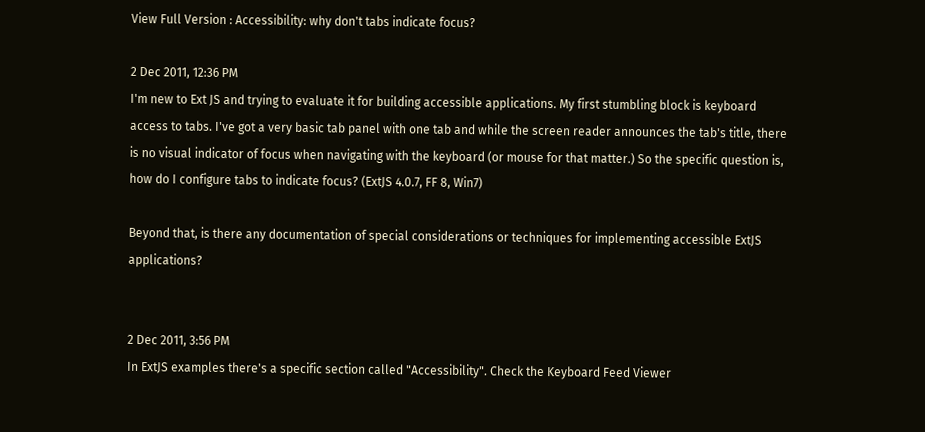View Full Version : Accessibility: why don't tabs indicate focus?

2 Dec 2011, 12:36 PM
I'm new to Ext JS and trying to evaluate it for building accessible applications. My first stumbling block is keyboard access to tabs. I've got a very basic tab panel with one tab and while the screen reader announces the tab's title, there is no visual indicator of focus when navigating with the keyboard (or mouse for that matter.) So the specific question is, how do I configure tabs to indicate focus? (ExtJS 4.0.7, FF 8, Win7)

Beyond that, is there any documentation of special considerations or techniques for implementing accessible ExtJS applications?


2 Dec 2011, 3:56 PM
In ExtJS examples there's a specific section called "Accessibility". Check the Keyboard Feed Viewer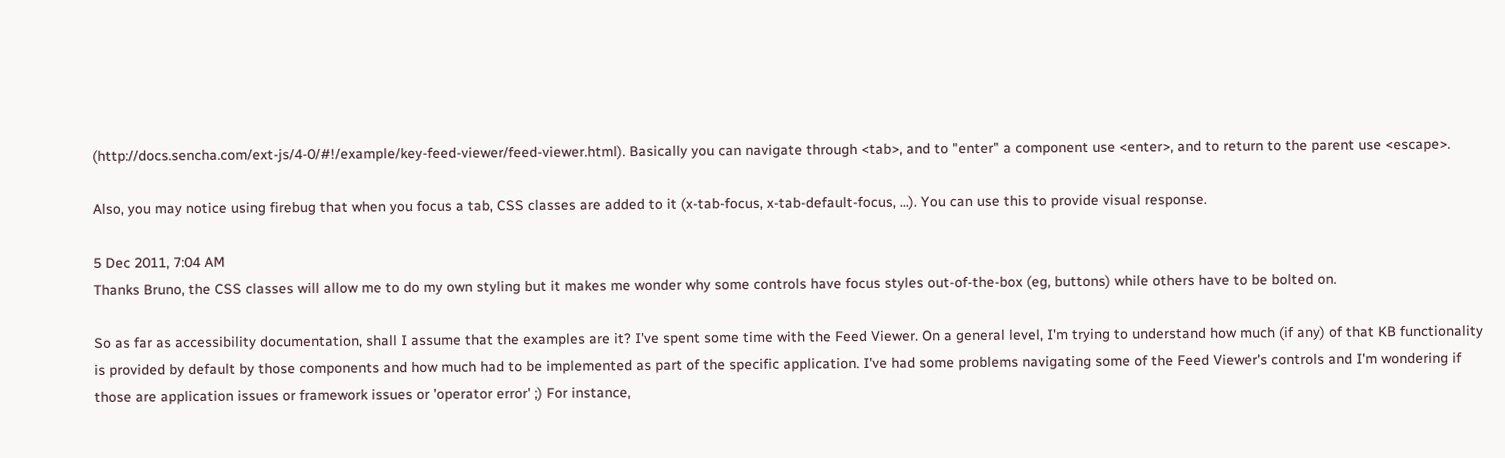(http://docs.sencha.com/ext-js/4-0/#!/example/key-feed-viewer/feed-viewer.html). Basically you can navigate through <tab>, and to "enter" a component use <enter>, and to return to the parent use <escape>.

Also, you may notice using firebug that when you focus a tab, CSS classes are added to it (x-tab-focus, x-tab-default-focus, ...). You can use this to provide visual response.

5 Dec 2011, 7:04 AM
Thanks Bruno, the CSS classes will allow me to do my own styling but it makes me wonder why some controls have focus styles out-of-the-box (eg, buttons) while others have to be bolted on.

So as far as accessibility documentation, shall I assume that the examples are it? I've spent some time with the Feed Viewer. On a general level, I'm trying to understand how much (if any) of that KB functionality is provided by default by those components and how much had to be implemented as part of the specific application. I've had some problems navigating some of the Feed Viewer's controls and I'm wondering if those are application issues or framework issues or 'operator error' ;) For instance,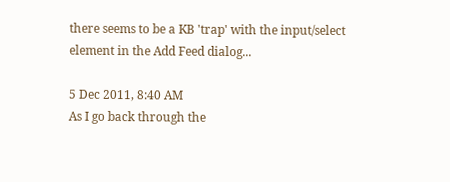there seems to be a KB 'trap' with the input/select element in the Add Feed dialog...

5 Dec 2011, 8:40 AM
As I go back through the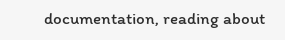documentation, reading about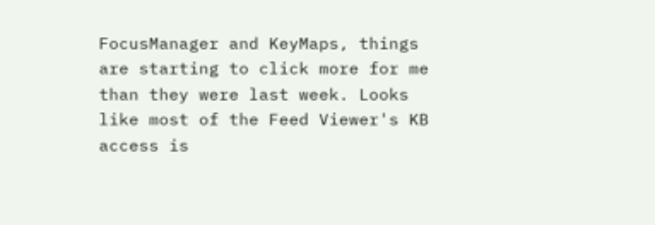FocusManager and KeyMaps, things are starting to click more for me than they were last week. Looks like most of the Feed Viewer's KB access is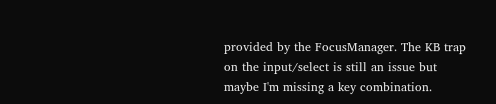provided by the FocusManager. The KB trap on the input/select is still an issue but maybe I'm missing a key combination.